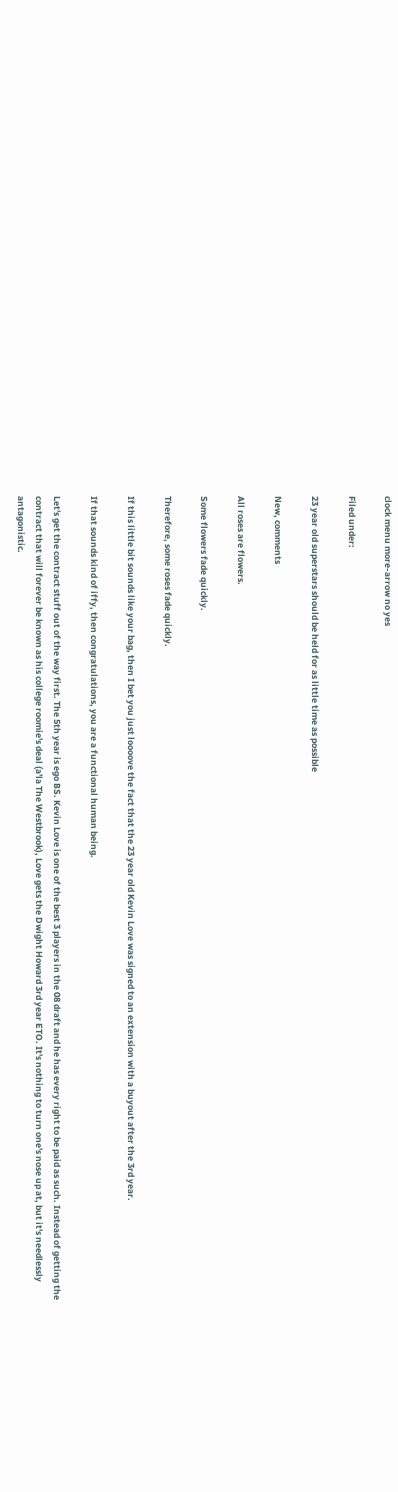clock menu more-arrow no yes

Filed under:

23 year old superstars should be held for as little time as possible

New, comments

All roses are flowers.

Some flowers fade quickly.

Therefore, some roses fade quickly.

If this little bit sounds like your bag, then I bet you just loooove the fact that the 23 year old Kevin Love was signed to an extension with a buyout after the 3rd year.

If that sounds kind of iffy, then congratulations, you are a functional human being.

Let's get the contract stuff out of the way first. The 5th year is ego BS. Kevin Love is one of the best 3 players in the 08 draft and he has every right to be paid as such. Instead of getting the contract that will forever be known as his college roomie's deal (a'la The Westbrook), Love gets the Dwight Howard 3rd year ETO. It's nothing to turn one's nose up at, but it's needlessly antagonistic.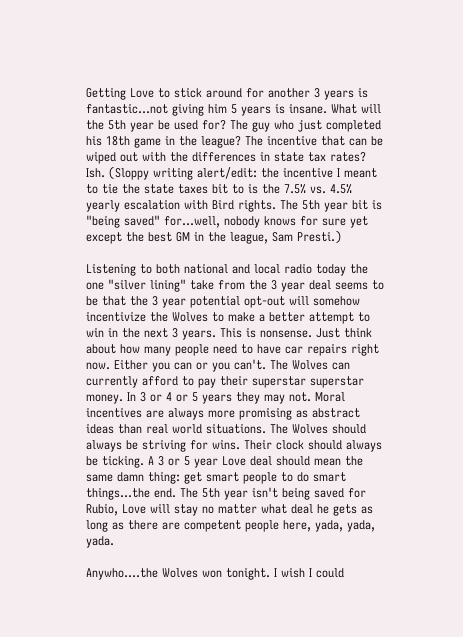Getting Love to stick around for another 3 years is fantastic...not giving him 5 years is insane. What will the 5th year be used for? The guy who just completed his 18th game in the league? The incentive that can be wiped out with the differences in state tax rates? Ish. (Sloppy writing alert/edit: the incentive I meant to tie the state taxes bit to is the 7.5% vs. 4.5% yearly escalation with Bird rights. The 5th year bit is "being saved" for...well, nobody knows for sure yet except the best GM in the league, Sam Presti.)

Listening to both national and local radio today the one "silver lining" take from the 3 year deal seems to be that the 3 year potential opt-out will somehow incentivize the Wolves to make a better attempt to win in the next 3 years. This is nonsense. Just think about how many people need to have car repairs right now. Either you can or you can't. The Wolves can currently afford to pay their superstar superstar money. In 3 or 4 or 5 years they may not. Moral incentives are always more promising as abstract ideas than real world situations. The Wolves should always be striving for wins. Their clock should always be ticking. A 3 or 5 year Love deal should mean the same damn thing: get smart people to do smart things...the end. The 5th year isn't being saved for Rubio, Love will stay no matter what deal he gets as long as there are competent people here, yada, yada, yada.

Anywho....the Wolves won tonight. I wish I could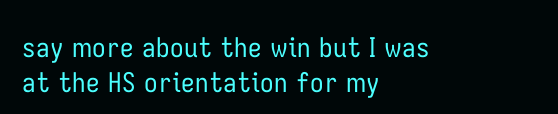say more about the win but I was at the HS orientation for my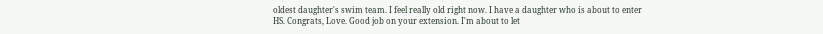oldest daughter's swim team. I feel really old right now. I have a daughter who is about to enter HS. Congrats, Love. Good job on your extension. I'm about to let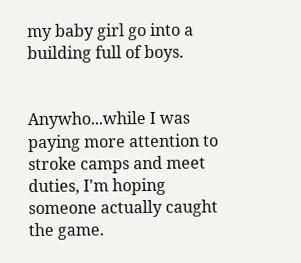my baby girl go into a building full of boys.


Anywho...while I was paying more attention to stroke camps and meet duties, I'm hoping someone actually caught the game.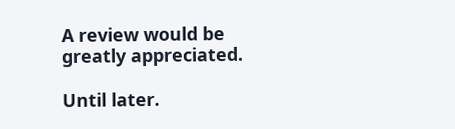A review would be greatly appreciated.

Until later.